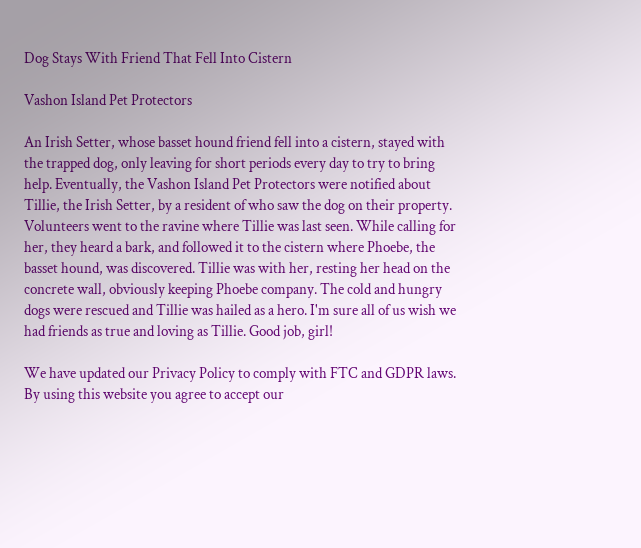Dog Stays With Friend That Fell Into Cistern

Vashon Island Pet Protectors

An Irish Setter, whose basset hound friend fell into a cistern, stayed with the trapped dog, only leaving for short periods every day to try to bring help. Eventually, the Vashon Island Pet Protectors were notified about Tillie, the Irish Setter, by a resident of who saw the dog on their property. Volunteers went to the ravine where Tillie was last seen. While calling for her, they heard a bark, and followed it to the cistern where Phoebe, the basset hound, was discovered. Tillie was with her, resting her head on the concrete wall, obviously keeping Phoebe company. The cold and hungry dogs were rescued and Tillie was hailed as a hero. I'm sure all of us wish we had friends as true and loving as Tillie. Good job, girl!

We have updated our Privacy Policy to comply with FTC and GDPR laws. By using this website you agree to accept our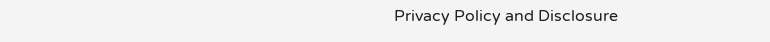Privacy Policy and Disclosure